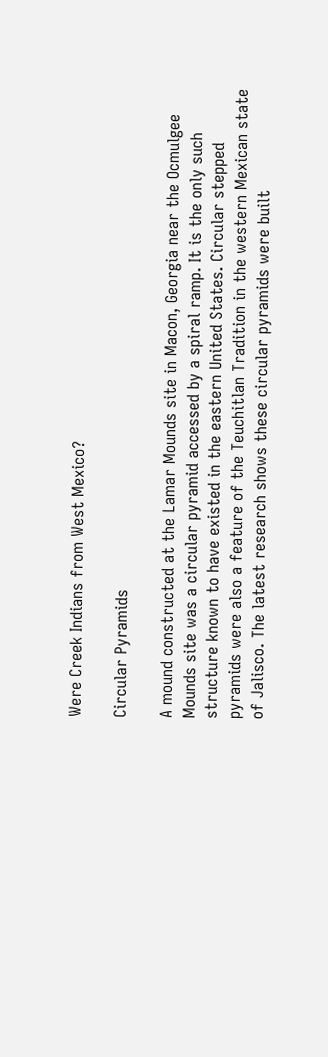Were Creek Indians from West Mexico?

Circular Pyramids

A mound constructed at the Lamar Mounds site in Macon, Georgia near the Ocmulgee Mounds site was a circular pyramid accessed by a spiral ramp. It is the only such structure known to have existed in the eastern United States. Circular stepped pyramids were also a feature of the Teuchitlan Tradition in the western Mexican state of Jalisco. The latest research shows these circular pyramids were built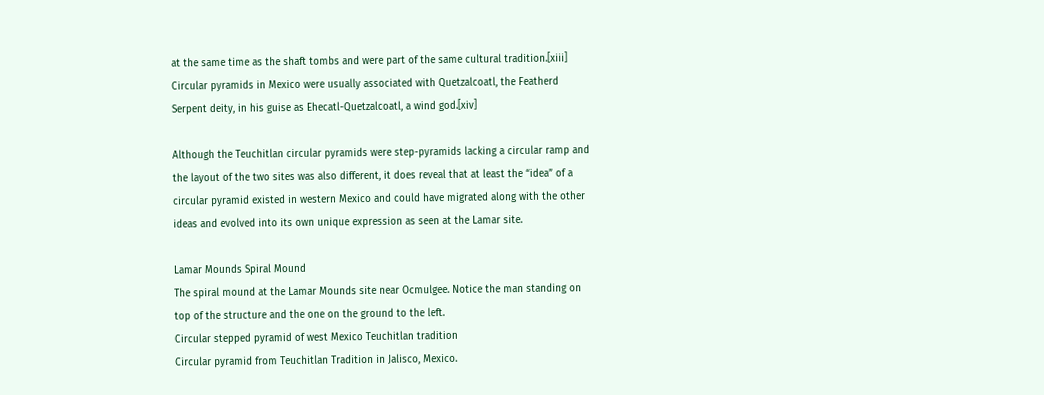at the same time as the shaft tombs and were part of the same cultural tradition.[xiii] Circular pyramids in Mexico were usually associated with Quetzalcoatl, the Featherd Serpent deity, in his guise as Ehecatl-Quetzalcoatl, a wind god.[xiv]

Although the Teuchitlan circular pyramids were step-pyramids lacking a circular ramp and the layout of the two sites was also different, it does reveal that at least the “idea” of a circular pyramid existed in western Mexico and could have migrated along with the other ideas and evolved into its own unique expression as seen at the Lamar site.

Lamar Mounds Spiral Mound
The spiral mound at the Lamar Mounds site near Ocmulgee. Notice the man standing on top of the structure and the one on the ground to the left.
Circular stepped pyramid of west Mexico Teuchitlan tradition
Circular pyramid from Teuchitlan Tradition in Jalisco, Mexico.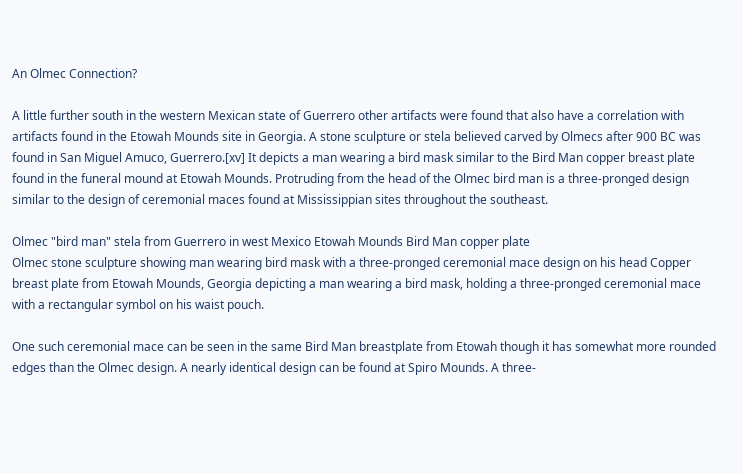An Olmec Connection?

A little further south in the western Mexican state of Guerrero other artifacts were found that also have a correlation with artifacts found in the Etowah Mounds site in Georgia. A stone sculpture or stela believed carved by Olmecs after 900 BC was found in San Miguel Amuco, Guerrero.[xv] It depicts a man wearing a bird mask similar to the Bird Man copper breast plate found in the funeral mound at Etowah Mounds. Protruding from the head of the Olmec bird man is a three-pronged design similar to the design of ceremonial maces found at Mississippian sites throughout the southeast.

Olmec "bird man" stela from Guerrero in west Mexico Etowah Mounds Bird Man copper plate
Olmec stone sculpture showing man wearing bird mask with a three-pronged ceremonial mace design on his head Copper breast plate from Etowah Mounds, Georgia depicting a man wearing a bird mask, holding a three-pronged ceremonial mace with a rectangular symbol on his waist pouch.

One such ceremonial mace can be seen in the same Bird Man breastplate from Etowah though it has somewhat more rounded edges than the Olmec design. A nearly identical design can be found at Spiro Mounds. A three-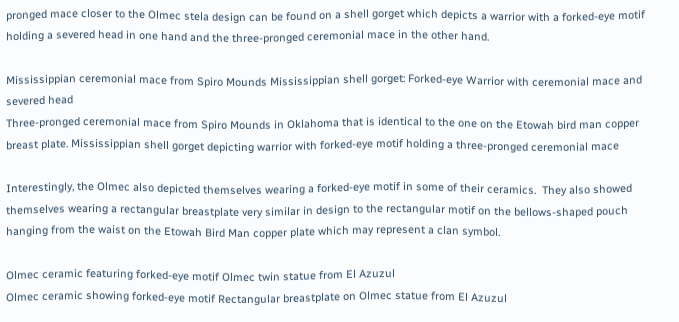pronged mace closer to the Olmec stela design can be found on a shell gorget which depicts a warrior with a forked-eye motif holding a severed head in one hand and the three-pronged ceremonial mace in the other hand.

Mississippian ceremonial mace from Spiro Mounds Mississippian shell gorget: Forked-eye Warrior with ceremonial mace and severed head
Three-pronged ceremonial mace from Spiro Mounds in Oklahoma that is identical to the one on the Etowah bird man copper breast plate. Mississippian shell gorget depicting warrior with forked-eye motif holding a three-pronged ceremonial mace

Interestingly, the Olmec also depicted themselves wearing a forked-eye motif in some of their ceramics.  They also showed themselves wearing a rectangular breastplate very similar in design to the rectangular motif on the bellows-shaped pouch hanging from the waist on the Etowah Bird Man copper plate which may represent a clan symbol.

Olmec ceramic featuring forked-eye motif Olmec twin statue from El Azuzul
Olmec ceramic showing forked-eye motif Rectangular breastplate on Olmec statue from El Azuzul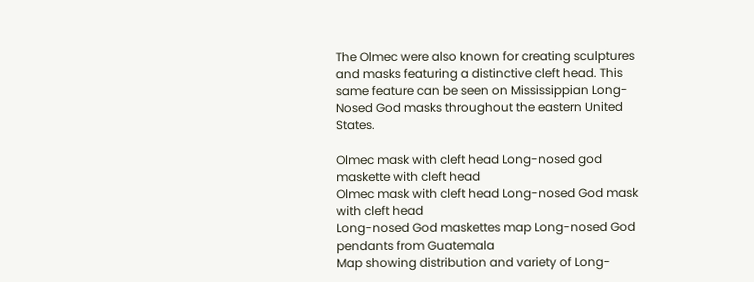The Olmec were also known for creating sculptures and masks featuring a distinctive cleft head. This same feature can be seen on Mississippian Long-Nosed God masks throughout the eastern United States.

Olmec mask with cleft head Long-nosed god maskette with cleft head
Olmec mask with cleft head Long-nosed God mask with cleft head
Long-nosed God maskettes map Long-nosed God pendants from Guatemala
Map showing distribution and variety of Long-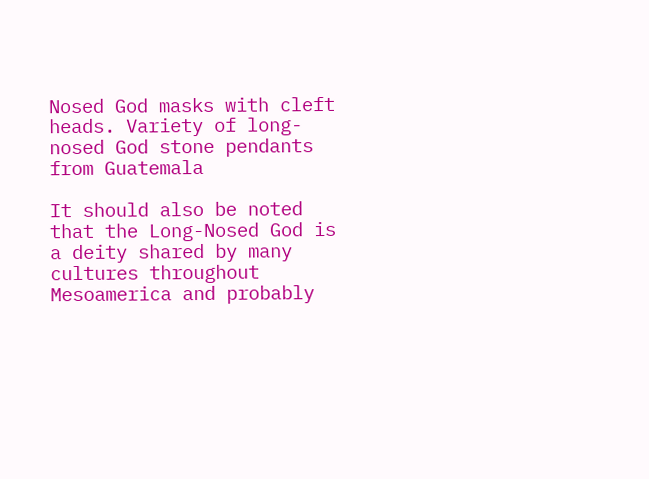Nosed God masks with cleft heads. Variety of long-nosed God stone pendants from Guatemala

It should also be noted that the Long-Nosed God is a deity shared by many cultures throughout Mesoamerica and probably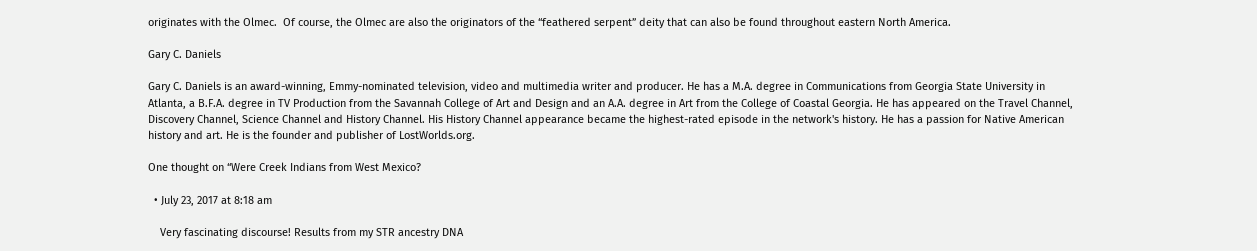originates with the Olmec.  Of course, the Olmec are also the originators of the “feathered serpent” deity that can also be found throughout eastern North America.

Gary C. Daniels

Gary C. Daniels is an award-winning, Emmy-nominated television, video and multimedia writer and producer. He has a M.A. degree in Communications from Georgia State University in Atlanta, a B.F.A. degree in TV Production from the Savannah College of Art and Design and an A.A. degree in Art from the College of Coastal Georgia. He has appeared on the Travel Channel, Discovery Channel, Science Channel and History Channel. His History Channel appearance became the highest-rated episode in the network's history. He has a passion for Native American history and art. He is the founder and publisher of LostWorlds.org.

One thought on “Were Creek Indians from West Mexico?

  • July 23, 2017 at 8:18 am

    Very fascinating discourse! Results from my STR ancestry DNA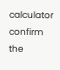calculator confirm the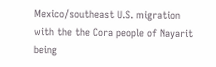Mexico/southeast U.S. migration with the the Cora people of Nayarit being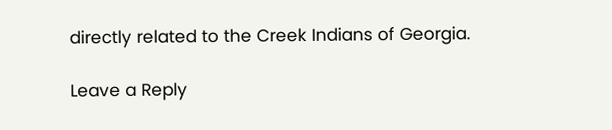directly related to the Creek Indians of Georgia.

Leave a Reply